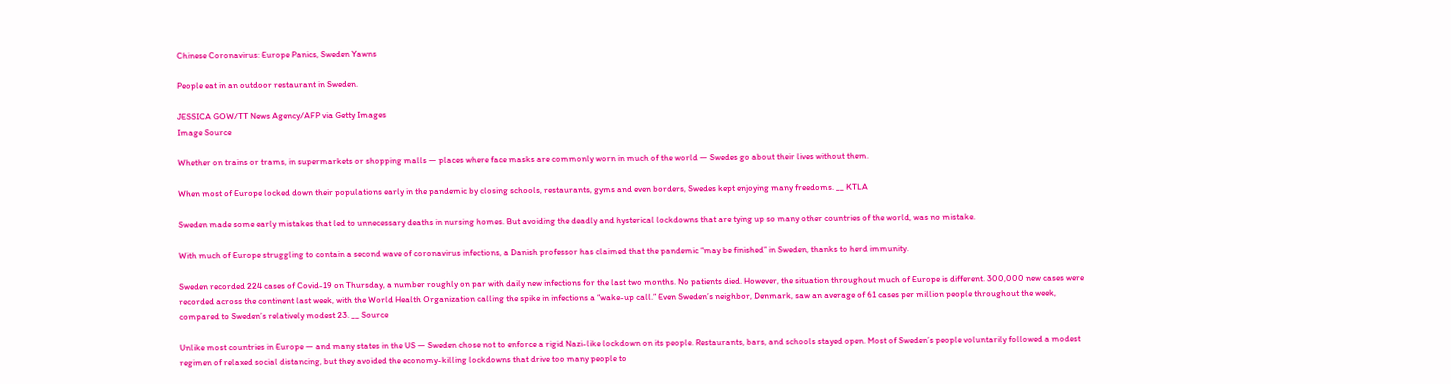Chinese Coronavirus: Europe Panics, Sweden Yawns

People eat in an outdoor restaurant in Sweden.

JESSICA GOW/TT News Agency/AFP via Getty Images
Image Source

Whether on trains or trams, in supermarkets or shopping malls — places where face masks are commonly worn in much of the world — Swedes go about their lives without them.

When most of Europe locked down their populations early in the pandemic by closing schools, restaurants, gyms and even borders, Swedes kept enjoying many freedoms. __ KTLA

Sweden made some early mistakes that led to unnecessary deaths in nursing homes. But avoiding the deadly and hysterical lockdowns that are tying up so many other countries of the world, was no mistake.

With much of Europe struggling to contain a second wave of coronavirus infections, a Danish professor has claimed that the pandemic “may be finished” in Sweden, thanks to herd immunity.

Sweden recorded 224 cases of Covid-19 on Thursday, a number roughly on par with daily new infections for the last two months. No patients died. However, the situation throughout much of Europe is different. 300,000 new cases were recorded across the continent last week, with the World Health Organization calling the spike in infections a “wake-up call.” Even Sweden’s neighbor, Denmark, saw an average of 61 cases per million people throughout the week, compared to Sweden’s relatively modest 23. __ Source

Unlike most countries in Europe — and many states in the US — Sweden chose not to enforce a rigid Nazi-like lockdown on its people. Restaurants, bars, and schools stayed open. Most of Sweden’s people voluntarily followed a modest regimen of relaxed social distancing, but they avoided the economy-killing lockdowns that drive too many people to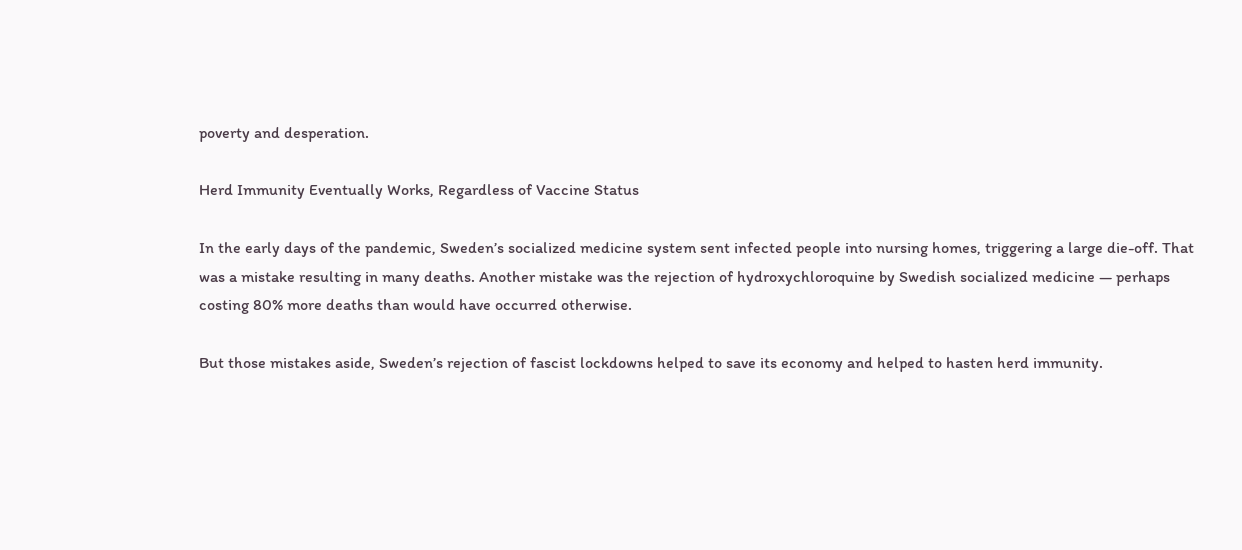poverty and desperation.

Herd Immunity Eventually Works, Regardless of Vaccine Status

In the early days of the pandemic, Sweden’s socialized medicine system sent infected people into nursing homes, triggering a large die-off. That was a mistake resulting in many deaths. Another mistake was the rejection of hydroxychloroquine by Swedish socialized medicine — perhaps costing 80% more deaths than would have occurred otherwise.

But those mistakes aside, Sweden’s rejection of fascist lockdowns helped to save its economy and helped to hasten herd immunity.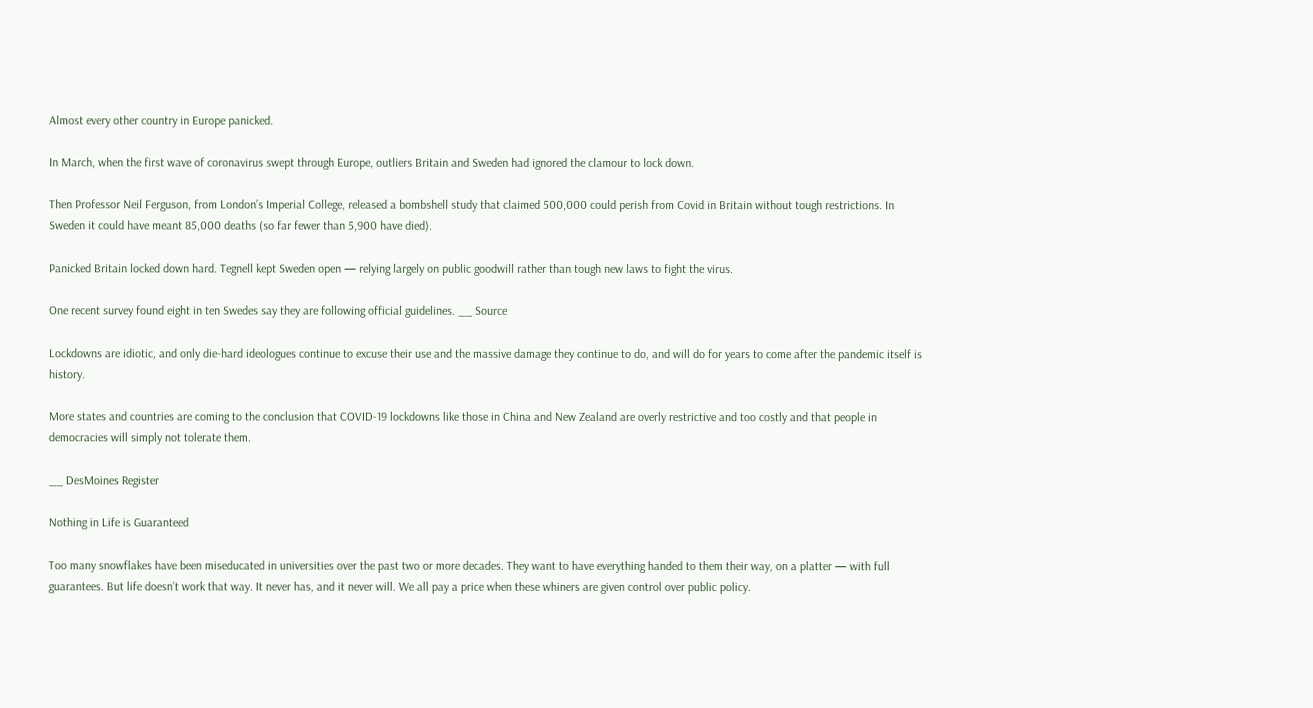Almost every other country in Europe panicked.

In March, when the first wave of coronavirus swept through Europe, outliers Britain and Sweden had ignored the clamour to lock down.

Then Professor Neil Ferguson, from London’s Imperial College, released a bombshell study that claimed 500,000 could perish from Covid in Britain without tough restrictions. In Sweden it could have meant 85,000 deaths (so far fewer than 5,900 have died).

Panicked Britain locked down hard. Tegnell kept Sweden open — relying largely on public goodwill rather than tough new laws to fight the virus.

One recent survey found eight in ten Swedes say they are following official guidelines. __ Source

Lockdowns are idiotic, and only die-hard ideologues continue to excuse their use and the massive damage they continue to do, and will do for years to come after the pandemic itself is history.

More states and countries are coming to the conclusion that COVID-19 lockdowns like those in China and New Zealand are overly restrictive and too costly and that people in democracies will simply not tolerate them.

__ DesMoines Register

Nothing in Life is Guaranteed

Too many snowflakes have been miseducated in universities over the past two or more decades. They want to have everything handed to them their way, on a platter — with full guarantees. But life doesn’t work that way. It never has, and it never will. We all pay a price when these whiners are given control over public policy.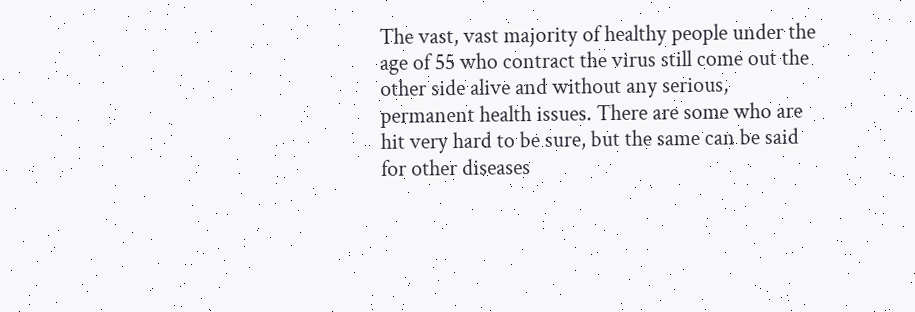The vast, vast majority of healthy people under the age of 55 who contract the virus still come out the other side alive and without any serious, permanent health issues. There are some who are hit very hard to be sure, but the same can be said for other diseases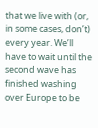that we live with (or, in some cases, don’t) every year. We’ll have to wait until the second wave has finished washing over Europe to be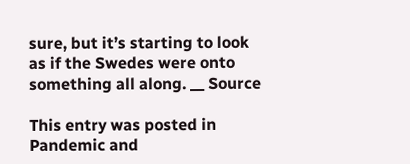sure, but it’s starting to look as if the Swedes were onto something all along. __ Source

This entry was posted in Pandemic and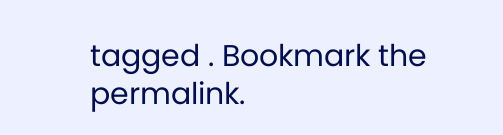tagged . Bookmark the permalink.